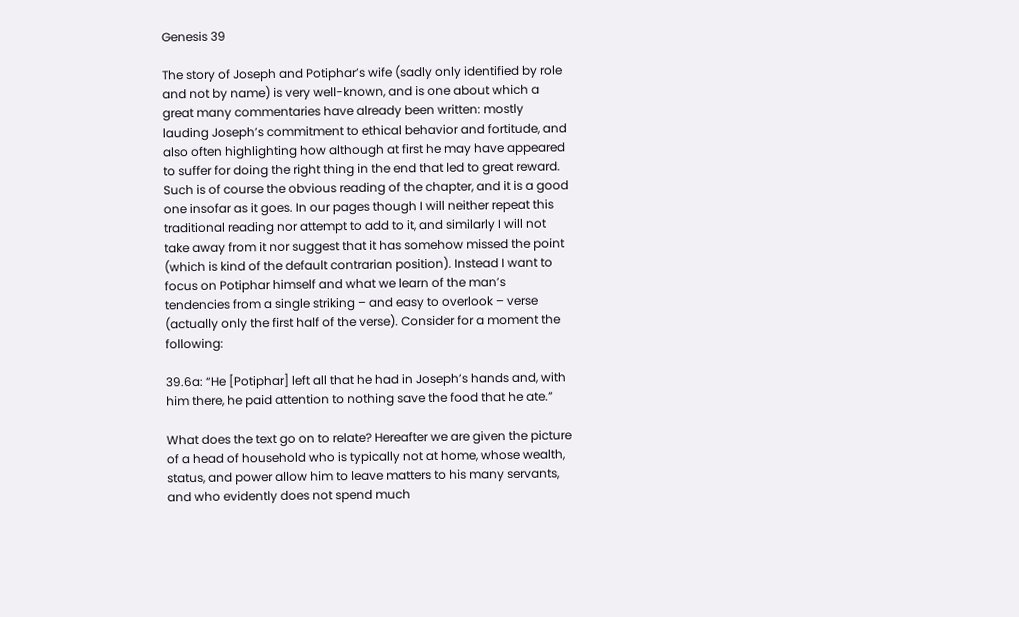Genesis 39

The story of Joseph and Potiphar’s wife (sadly only identified by role and not by name) is very well-known, and is one about which a great many commentaries have already been written: mostly lauding Joseph’s commitment to ethical behavior and fortitude, and also often highlighting how although at first he may have appeared to suffer for doing the right thing in the end that led to great reward. Such is of course the obvious reading of the chapter, and it is a good one insofar as it goes. In our pages though I will neither repeat this traditional reading nor attempt to add to it, and similarly I will not take away from it nor suggest that it has somehow missed the point (which is kind of the default contrarian position). Instead I want to focus on Potiphar himself and what we learn of the man’s tendencies from a single striking – and easy to overlook – verse (actually only the first half of the verse). Consider for a moment the following:

39.6a: “He [Potiphar] left all that he had in Joseph’s hands and, with him there, he paid attention to nothing save the food that he ate.”

What does the text go on to relate? Hereafter we are given the picture of a head of household who is typically not at home, whose wealth, status, and power allow him to leave matters to his many servants, and who evidently does not spend much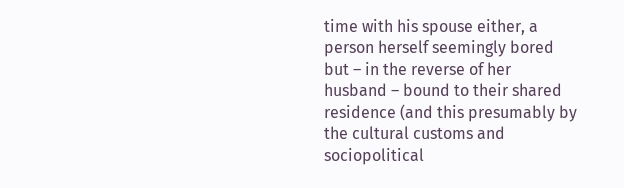time with his spouse either, a person herself seemingly bored but – in the reverse of her husband – bound to their shared residence (and this presumably by the cultural customs and sociopolitical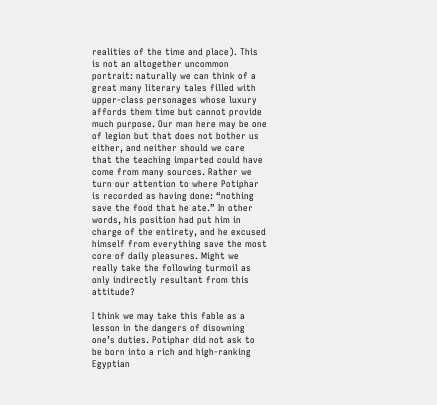realities of the time and place). This is not an altogether uncommon portrait: naturally we can think of a great many literary tales filled with upper-class personages whose luxury affords them time but cannot provide much purpose. Our man here may be one of legion but that does not bother us either, and neither should we care that the teaching imparted could have come from many sources. Rather we turn our attention to where Potiphar is recorded as having done: “nothing save the food that he ate.” In other words, his position had put him in charge of the entirety, and he excused himself from everything save the most core of daily pleasures. Might we really take the following turmoil as only indirectly resultant from this attitude?

I think we may take this fable as a lesson in the dangers of disowning one’s duties. Potiphar did not ask to be born into a rich and high-ranking Egyptian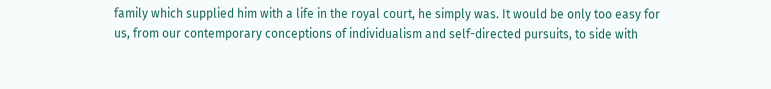family which supplied him with a life in the royal court, he simply was. It would be only too easy for us, from our contemporary conceptions of individualism and self-directed pursuits, to side with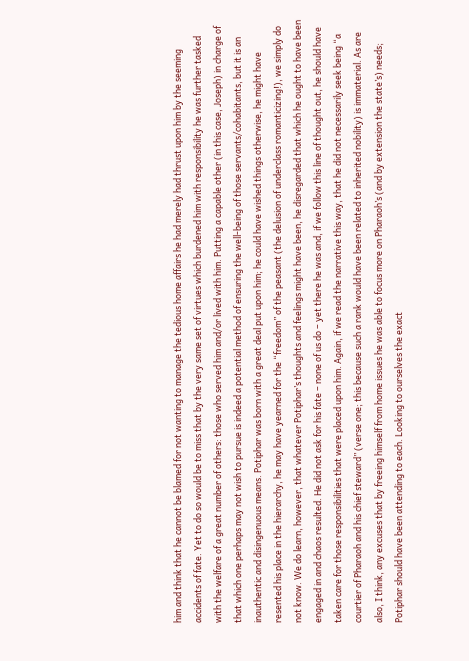him and think that he cannot be blamed for not wanting to manage the tedious home affairs he had merely had thrust upon him by the seeming accidents of fate. Yet to do so would be to miss that by the very same set of virtues which burdened him with responsibility he was further tasked with the welfare of a great number of others: those who served him and/or lived with him. Putting a capable other (in this case, Joseph) in charge of that which one perhaps may not wish to pursue is indeed a potential method of ensuring the well-being of those servants/cohabitants, but it is an inauthentic and disingenuous means. Potiphar was born with a great deal put upon him; he could have wished things otherwise, he might have resented his place in the hierarchy, he may have yearned for the “freedom” of the peasant (the delusion of underclass romanticizing!), we simply do not know. We do learn, however, that whatever Potiphar’s thoughts and feelings might have been, he disregarded that which he ought to have been engaged in and chaos resulted. He did not ask for his fate – none of us do – yet there he was and, if we follow this line of thought out, he should have taken care for those responsibilities that were placed upon him. Again, if we read the narrative this way, that he did not necessarily seek being “a courtier of Pharaoh and his chief steward” (verse one; this because such a rank would have been related to inherited nobility) is immaterial. As are also, I think, any excuses that by freeing himself from home issues he was able to focus more on Pharaoh’s (and by extension the state’s) needs; Potiphar should have been attending to each. Looking to ourselves the exact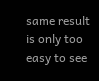same result is only too easy to see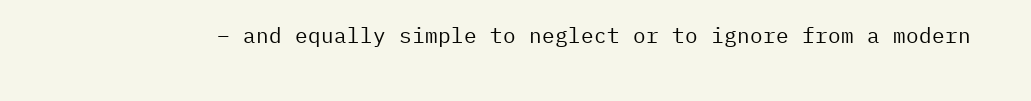– and equally simple to neglect or to ignore from a modern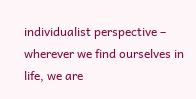individualist perspective – wherever we find ourselves in life, we are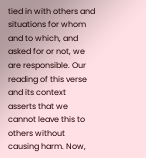tied in with others and situations for whom and to which, and asked for or not, we are responsible. Our reading of this verse and its context asserts that we cannot leave this to others without causing harm. Now,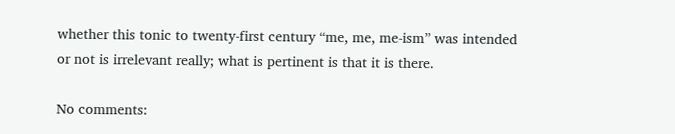whether this tonic to twenty-first century “me, me, me-ism” was intended or not is irrelevant really; what is pertinent is that it is there.

No comments: